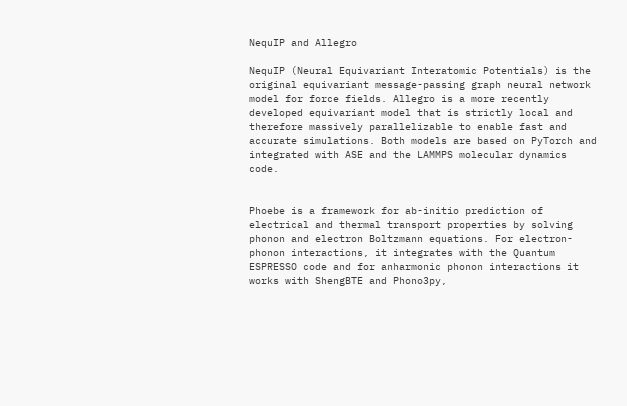NequIP and Allegro

NequIP (Neural Equivariant Interatomic Potentials) is the original equivariant message-passing graph neural network model for force fields. Allegro is a more recently developed equivariant model that is strictly local and therefore massively parallelizable to enable fast and accurate simulations. Both models are based on PyTorch and integrated with ASE and the LAMMPS molecular dynamics code.


Phoebe is a framework for ab-initio prediction of electrical and thermal transport properties by solving phonon and electron Boltzmann equations. For electron-phonon interactions, it integrates with the Quantum ESPRESSO code and for anharmonic phonon interactions it works with ShengBTE and Phono3py,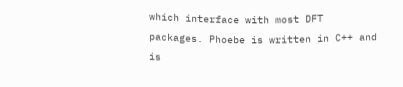which interface with most DFT packages. Phoebe is written in C++ and is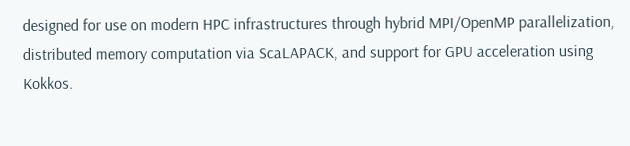designed for use on modern HPC infrastructures through hybrid MPI/OpenMP parallelization, distributed memory computation via ScaLAPACK, and support for GPU acceleration using Kokkos.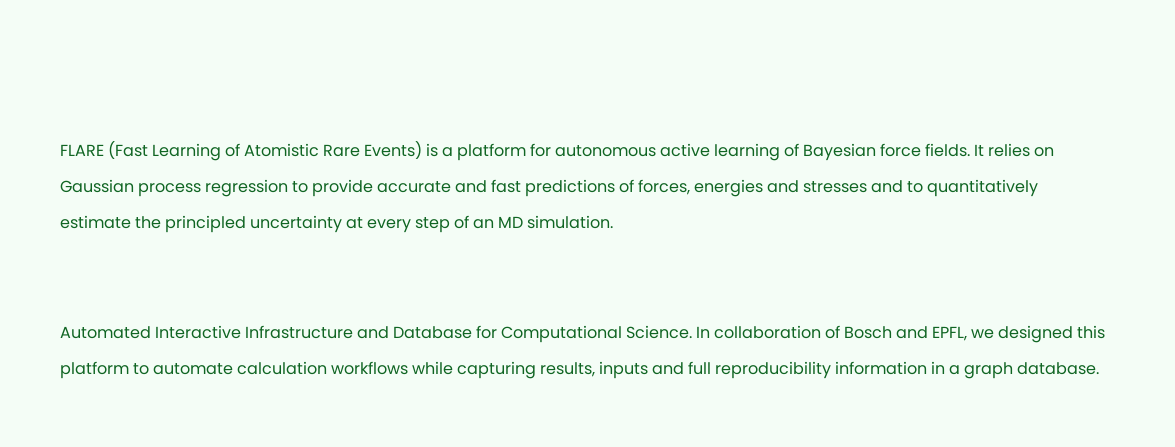FLARE (Fast Learning of Atomistic Rare Events) is a platform for autonomous active learning of Bayesian force fields. It relies on Gaussian process regression to provide accurate and fast predictions of forces, energies and stresses and to quantitatively estimate the principled uncertainty at every step of an MD simulation.


Automated Interactive Infrastructure and Database for Computational Science. In collaboration of Bosch and EPFL, we designed this platform to automate calculation workflows while capturing results, inputs and full reproducibility information in a graph database.